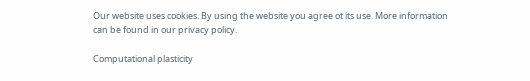Our website uses cookies. By using the website you agree ot its use. More information can be found in our privacy policy.

Computational plasticity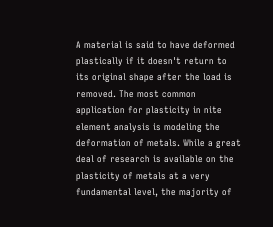A material is said to have deformed plastically if it doesn't return to its original shape after the load is removed. The most common application for plasticity in nite element analysis is modeling the deformation of metals. While a great deal of research is available on the plasticity of metals at a very fundamental level, the majority of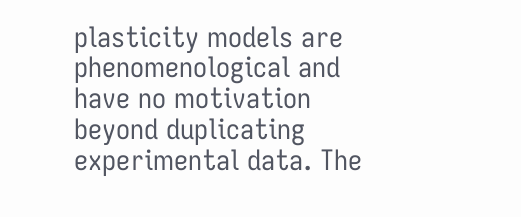plasticity models are phenomenological and have no motivation beyond duplicating experimental data. The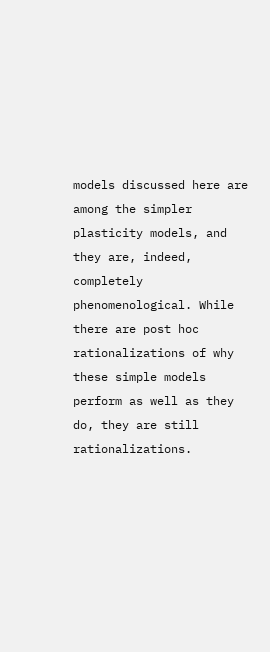models discussed here are among the simpler plasticity models, and they are, indeed, completely phenomenological. While there are post hoc rationalizations of why these simple models perform as well as they do, they are still rationalizations.